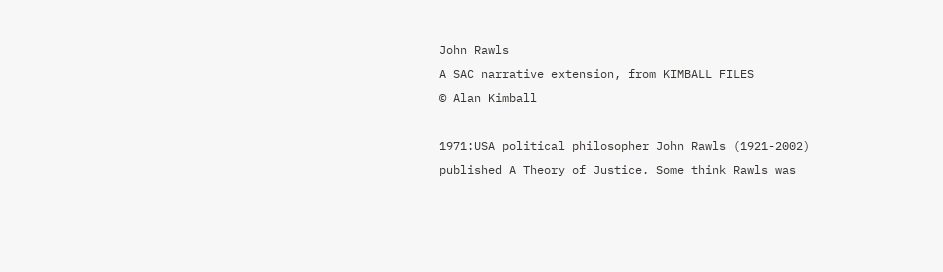John Rawls
A SAC narrative extension, from KIMBALL FILES
© Alan Kimball

1971:USA political philosopher John Rawls (1921-2002) published A Theory of Justice. Some think Rawls was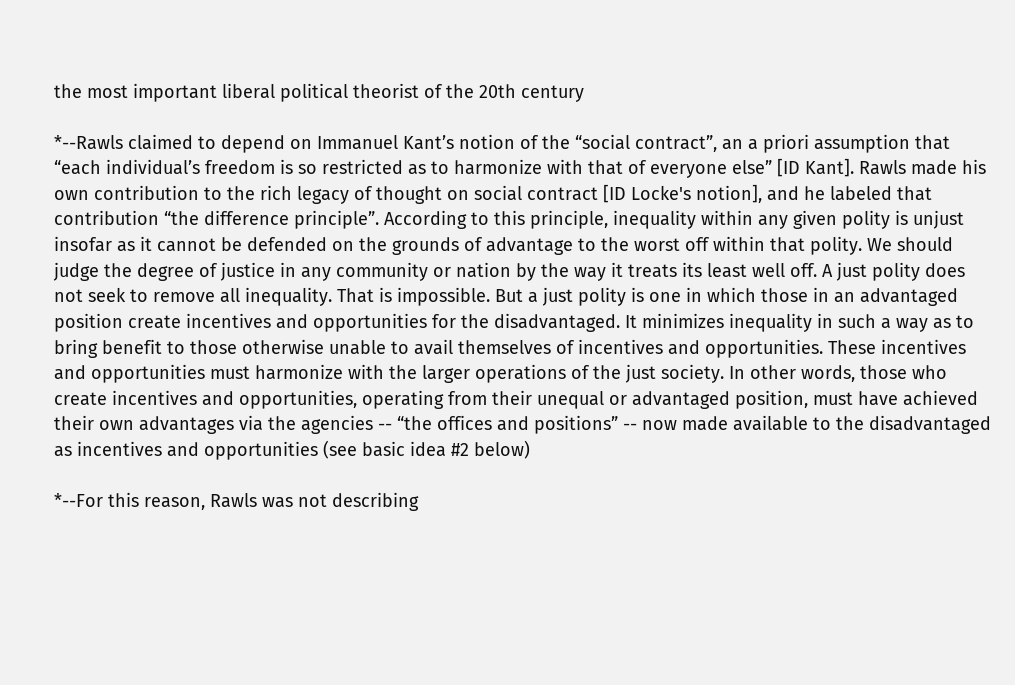the most important liberal political theorist of the 20th century

*--Rawls claimed to depend on Immanuel Kant’s notion of the “social contract”, an a priori assumption that “each individual’s freedom is so restricted as to harmonize with that of everyone else” [ID Kant]. Rawls made his own contribution to the rich legacy of thought on social contract [ID Locke's notion], and he labeled that contribution “the difference principle”. According to this principle, inequality within any given polity is unjust insofar as it cannot be defended on the grounds of advantage to the worst off within that polity. We should judge the degree of justice in any community or nation by the way it treats its least well off. A just polity does not seek to remove all inequality. That is impossible. But a just polity is one in which those in an advantaged position create incentives and opportunities for the disadvantaged. It minimizes inequality in such a way as to bring benefit to those otherwise unable to avail themselves of incentives and opportunities. These incentives and opportunities must harmonize with the larger operations of the just society. In other words, those who create incentives and opportunities, operating from their unequal or advantaged position, must have achieved their own advantages via the agencies -- “the offices and positions” -- now made available to the disadvantaged as incentives and opportunities (see basic idea #2 below)

*--For this reason, Rawls was not describing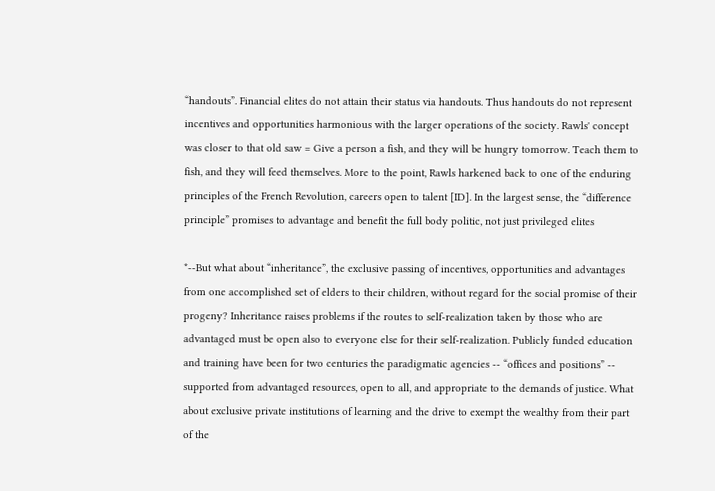“handouts”. Financial elites do not attain their status via handouts. Thus handouts do not represent incentives and opportunities harmonious with the larger operations of the society. Rawls' concept was closer to that old saw = Give a person a fish, and they will be hungry tomorrow. Teach them to fish, and they will feed themselves. More to the point, Rawls harkened back to one of the enduring principles of the French Revolution, careers open to talent [ID]. In the largest sense, the “difference principle” promises to advantage and benefit the full body politic, not just privileged elites

*--But what about “inheritance”, the exclusive passing of incentives, opportunities and advantages from one accomplished set of elders to their children, without regard for the social promise of their progeny? Inheritance raises problems if the routes to self-realization taken by those who are advantaged must be open also to everyone else for their self-realization. Publicly funded education and training have been for two centuries the paradigmatic agencies -- “offices and positions” -- supported from advantaged resources, open to all, and appropriate to the demands of justice. What about exclusive private institutions of learning and the drive to exempt the wealthy from their part of the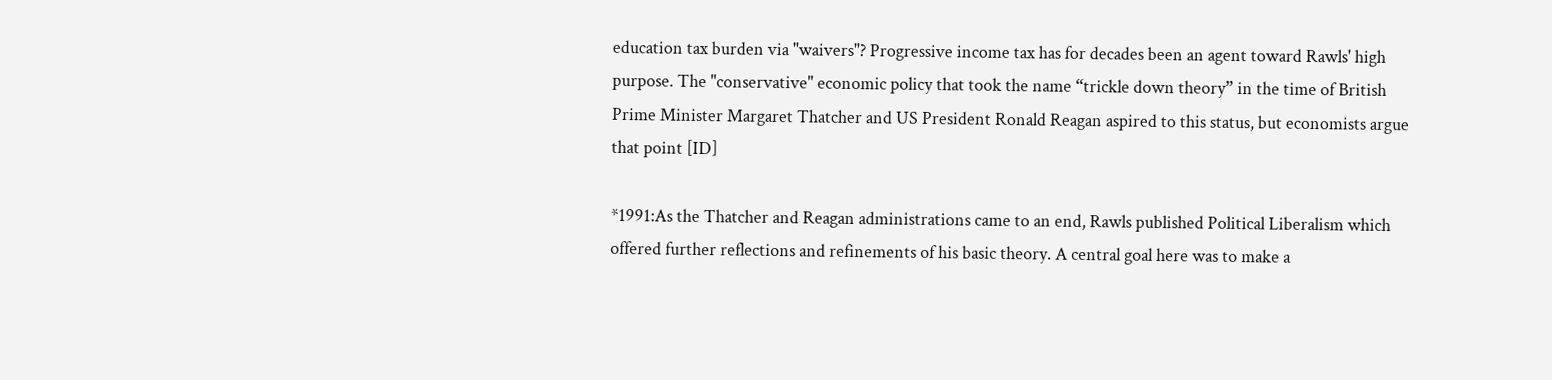education tax burden via "waivers"? Progressive income tax has for decades been an agent toward Rawls' high purpose. The "conservative" economic policy that took the name “trickle down theory” in the time of British Prime Minister Margaret Thatcher and US President Ronald Reagan aspired to this status, but economists argue that point [ID]

*1991:As the Thatcher and Reagan administrations came to an end, Rawls published Political Liberalism which offered further reflections and refinements of his basic theory. A central goal here was to make a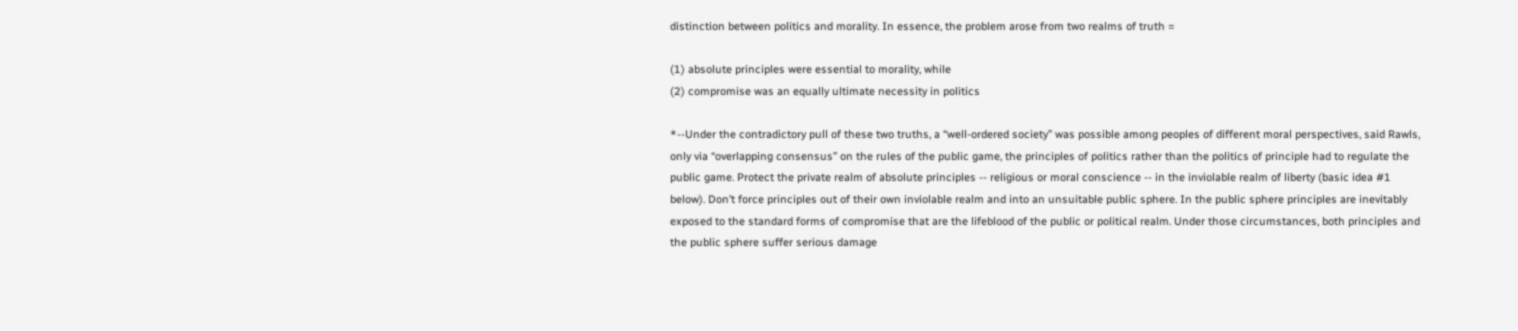distinction between politics and morality. In essence, the problem arose from two realms of truth =

(1) absolute principles were essential to morality, while
(2) compromise was an equally ultimate necessity in politics

*--Under the contradictory pull of these two truths, a “well-ordered society” was possible among peoples of different moral perspectives, said Rawls, only via “overlapping consensus” on the rules of the public game, the principles of politics rather than the politics of principle had to regulate the public game. Protect the private realm of absolute principles -- religious or moral conscience -- in the inviolable realm of liberty (basic idea #1 below). Don’t force principles out of their own inviolable realm and into an unsuitable public sphere. In the public sphere principles are inevitably exposed to the standard forms of compromise that are the lifeblood of the public or political realm. Under those circumstances, both principles and the public sphere suffer serious damage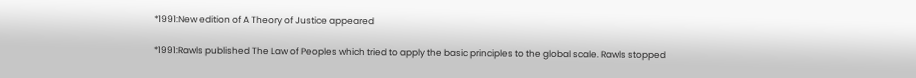*1991:New edition of A Theory of Justice appeared

*1991:Rawls published The Law of Peoples which tried to apply the basic principles to the global scale. Rawls stopped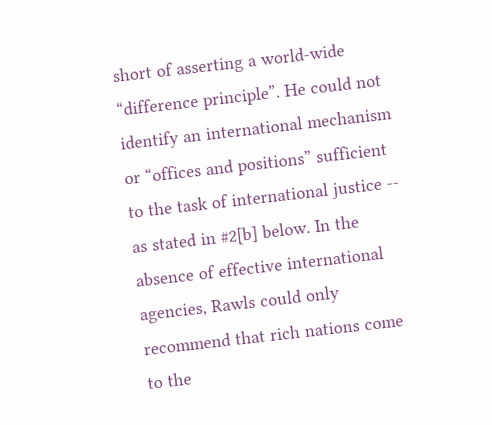short of asserting a world-wide “difference principle”. He could not identify an international mechanism or “offices and positions” sufficient to the task of international justice -- as stated in #2[b] below. In the absence of effective international agencies, Rawls could only recommend that rich nations come to the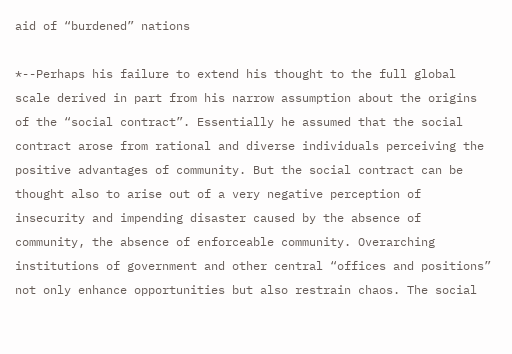aid of “burdened” nations

*--Perhaps his failure to extend his thought to the full global scale derived in part from his narrow assumption about the origins of the “social contract”. Essentially he assumed that the social contract arose from rational and diverse individuals perceiving the positive advantages of community. But the social contract can be thought also to arise out of a very negative perception of insecurity and impending disaster caused by the absence of community, the absence of enforceable community. Overarching institutions of government and other central “offices and positions” not only enhance opportunities but also restrain chaos. The social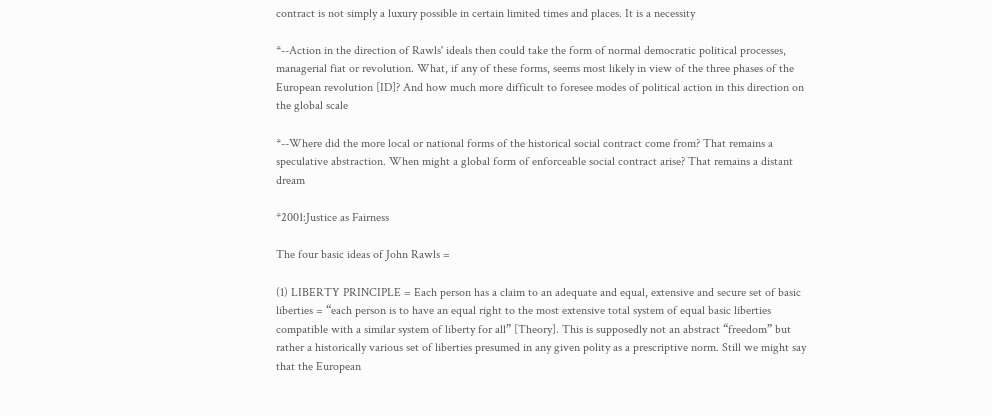contract is not simply a luxury possible in certain limited times and places. It is a necessity

*--Action in the direction of Rawls' ideals then could take the form of normal democratic political processes, managerial fiat or revolution. What, if any of these forms, seems most likely in view of the three phases of the European revolution [ID]? And how much more difficult to foresee modes of political action in this direction on the global scale

*--Where did the more local or national forms of the historical social contract come from? That remains a speculative abstraction. When might a global form of enforceable social contract arise? That remains a distant dream

*2001:Justice as Fairness

The four basic ideas of John Rawls =

(1) LIBERTY PRINCIPLE = Each person has a claim to an adequate and equal, extensive and secure set of basic liberties = “each person is to have an equal right to the most extensive total system of equal basic liberties compatible with a similar system of liberty for all” [Theory]. This is supposedly not an abstract “freedom” but rather a historically various set of liberties presumed in any given polity as a prescriptive norm. Still we might say that the European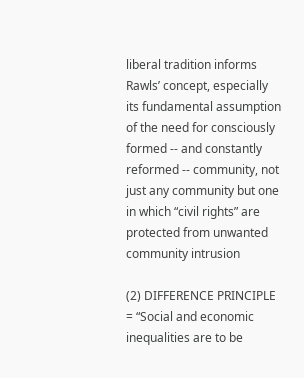liberal tradition informs Rawls’ concept, especially its fundamental assumption of the need for consciously formed -- and constantly reformed -- community, not just any community but one in which “civil rights” are protected from unwanted community intrusion

(2) DIFFERENCE PRINCIPLE = “Social and economic inequalities are to be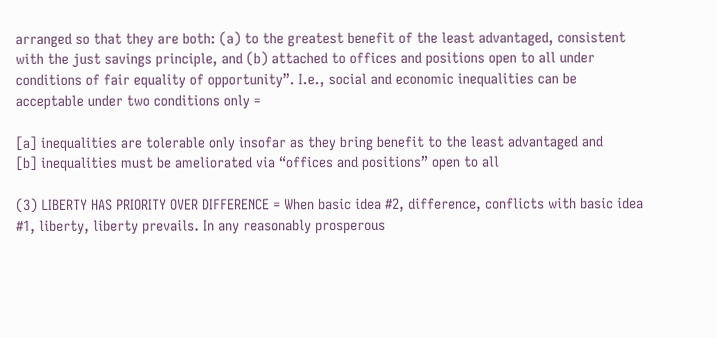arranged so that they are both: (a) to the greatest benefit of the least advantaged, consistent with the just savings principle, and (b) attached to offices and positions open to all under conditions of fair equality of opportunity”. I.e., social and economic inequalities can be acceptable under two conditions only =

[a] inequalities are tolerable only insofar as they bring benefit to the least advantaged and
[b] inequalities must be ameliorated via “offices and positions” open to all

(3) LIBERTY HAS PRIORITY OVER DIFFERENCE = When basic idea #2, difference, conflicts with basic idea #1, liberty, liberty prevails. In any reasonably prosperous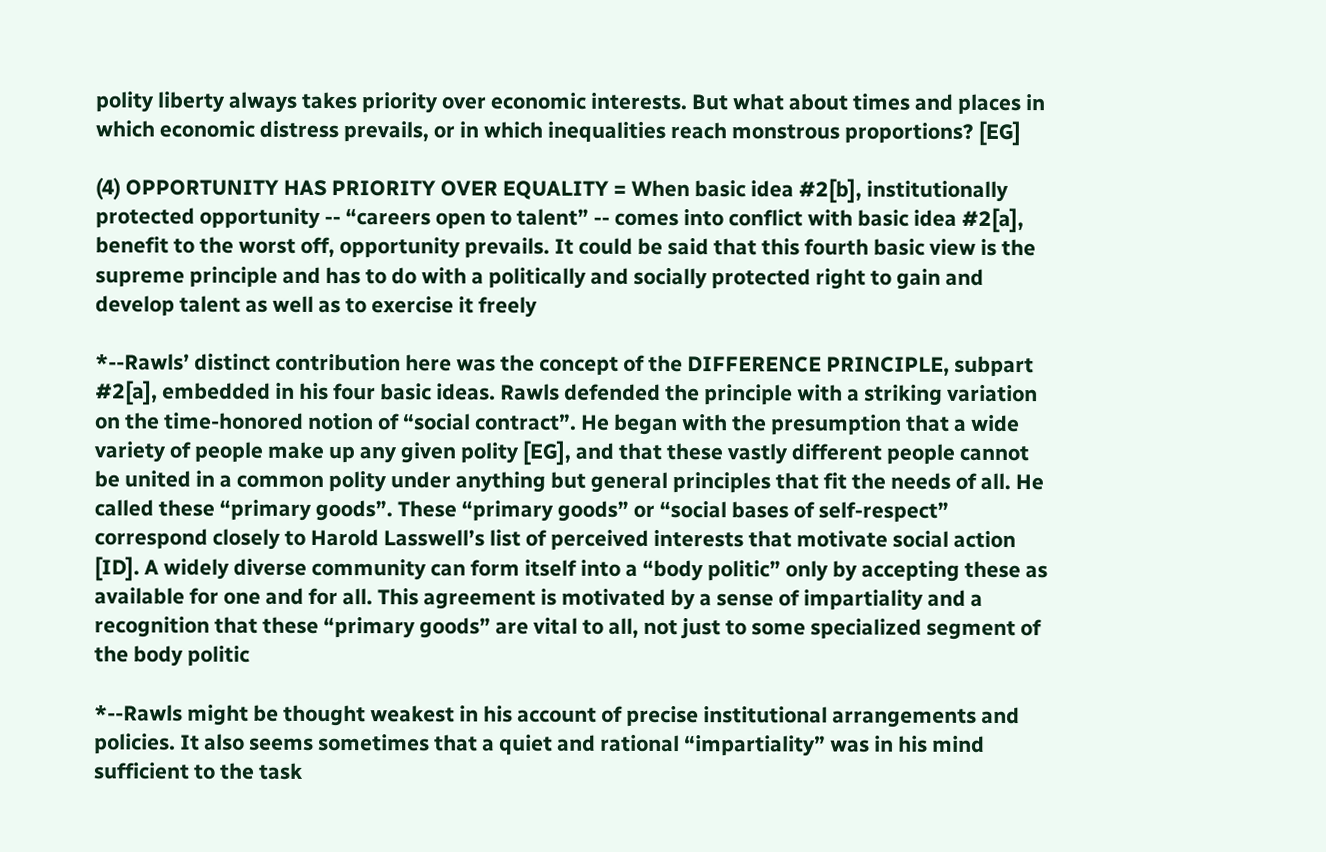polity liberty always takes priority over economic interests. But what about times and places in which economic distress prevails, or in which inequalities reach monstrous proportions? [EG]

(4) OPPORTUNITY HAS PRIORITY OVER EQUALITY = When basic idea #2[b], institutionally protected opportunity -- “careers open to talent” -- comes into conflict with basic idea #2[a], benefit to the worst off, opportunity prevails. It could be said that this fourth basic view is the supreme principle and has to do with a politically and socially protected right to gain and develop talent as well as to exercise it freely

*--Rawls’ distinct contribution here was the concept of the DIFFERENCE PRINCIPLE, subpart #2[a], embedded in his four basic ideas. Rawls defended the principle with a striking variation on the time-honored notion of “social contract”. He began with the presumption that a wide variety of people make up any given polity [EG], and that these vastly different people cannot be united in a common polity under anything but general principles that fit the needs of all. He called these “primary goods”. These “primary goods” or “social bases of self-respect” correspond closely to Harold Lasswell’s list of perceived interests that motivate social action [ID]. A widely diverse community can form itself into a “body politic” only by accepting these as available for one and for all. This agreement is motivated by a sense of impartiality and a recognition that these “primary goods” are vital to all, not just to some specialized segment of the body politic

*--Rawls might be thought weakest in his account of precise institutional arrangements and policies. It also seems sometimes that a quiet and rational “impartiality” was in his mind sufficient to the task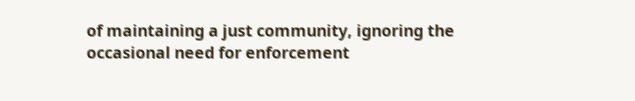of maintaining a just community, ignoring the occasional need for enforcement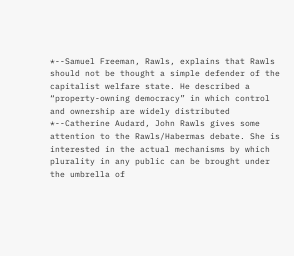*--Samuel Freeman, Rawls, explains that Rawls should not be thought a simple defender of the capitalist welfare state. He described a “property-owning democracy” in which control and ownership are widely distributed
*--Catherine Audard, John Rawls gives some attention to the Rawls/Habermas debate. She is interested in the actual mechanisms by which plurality in any public can be brought under the umbrella of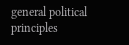general political principles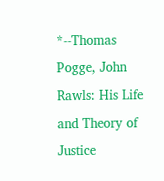*--Thomas Pogge, John Rawls: His Life and Theory of Justice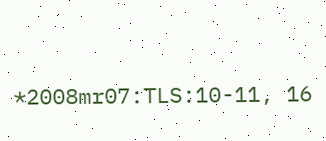*2008mr07:TLS:10-11, 16